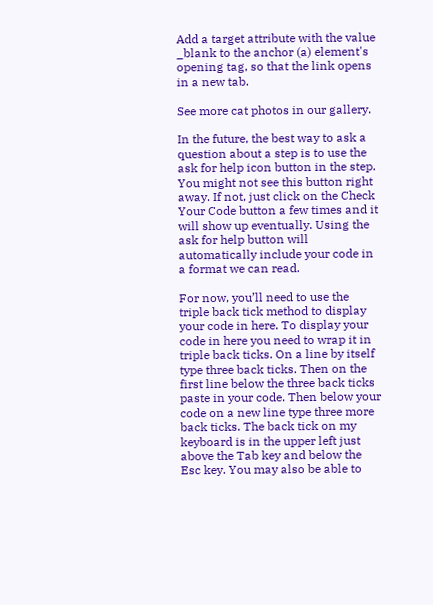Add a target attribute with the value _blank to the anchor (a) element's opening tag, so that the link opens in a new tab.

See more cat photos in our gallery.

In the future, the best way to ask a question about a step is to use the ask for help icon button in the step. You might not see this button right away. If not, just click on the Check Your Code button a few times and it will show up eventually. Using the ask for help button will automatically include your code in a format we can read.

For now, you’ll need to use the triple back tick method to display your code in here. To display your code in here you need to wrap it in triple back ticks. On a line by itself type three back ticks. Then on the first line below the three back ticks paste in your code. Then below your code on a new line type three more back ticks. The back tick on my keyboard is in the upper left just above the Tab key and below the Esc key. You may also be able to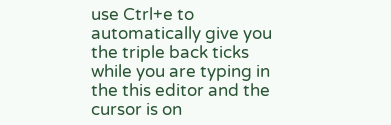use Ctrl+e to automatically give you the triple back ticks while you are typing in the this editor and the cursor is on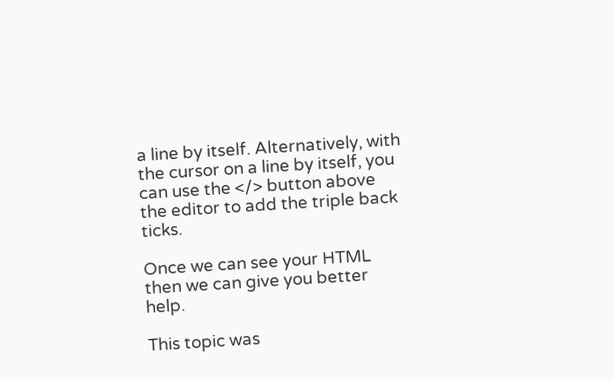a line by itself. Alternatively, with the cursor on a line by itself, you can use the </> button above the editor to add the triple back ticks.

Once we can see your HTML then we can give you better help.

This topic was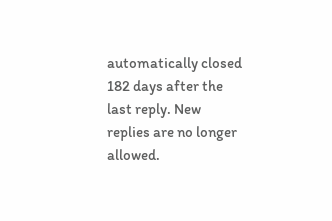automatically closed 182 days after the last reply. New replies are no longer allowed.